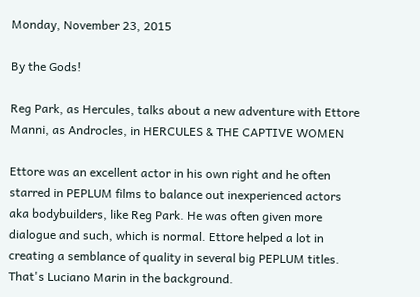Monday, November 23, 2015

By the Gods!

Reg Park, as Hercules, talks about a new adventure with Ettore Manni, as Androcles, in HERCULES & THE CAPTIVE WOMEN

Ettore was an excellent actor in his own right and he often starred in PEPLUM films to balance out inexperienced actors aka bodybuilders, like Reg Park. He was often given more dialogue and such, which is normal. Ettore helped a lot in creating a semblance of quality in several big PEPLUM titles. That's Luciano Marin in the background.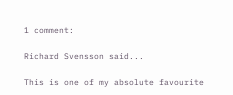1 comment:

Richard Svensson said...

This is one of my absolute favourite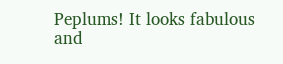Peplums! It looks fabulous and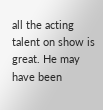all the acting talent on show is great. He may have been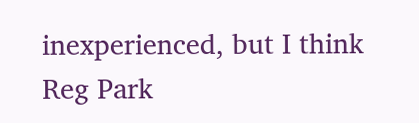inexperienced, but I think Reg Park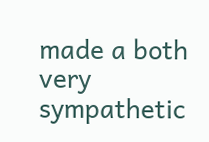made a both very sympathetic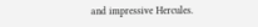and impressive Hercules.